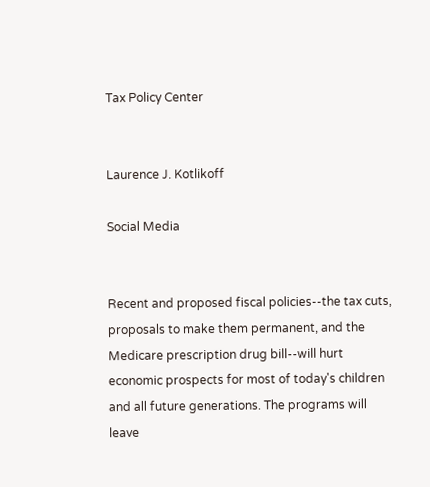Tax Policy Center


Laurence J. Kotlikoff

Social Media


Recent and proposed fiscal policies--the tax cuts, proposals to make them permanent, and the Medicare prescription drug bill--will hurt economic prospects for most of today's children and all future generations. The programs will leave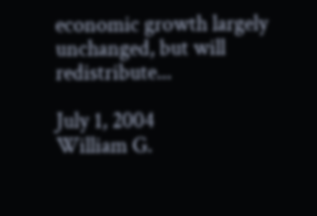economic growth largely unchanged, but will redistribute...

July 1, 2004
William G.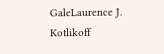GaleLaurence J. Kotlikoff